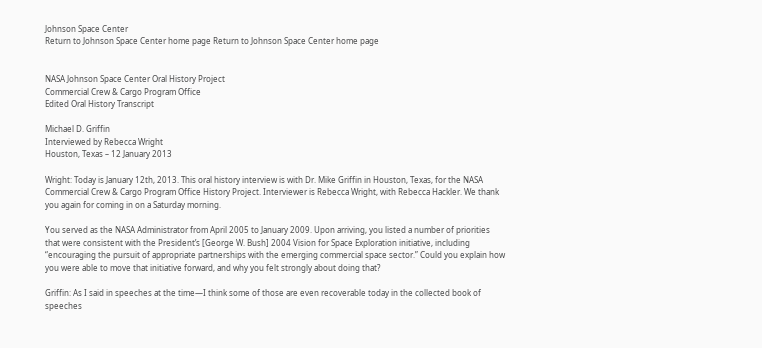Johnson Space Center
Return to Johnson Space Center home page Return to Johnson Space Center home page


NASA Johnson Space Center Oral History Project
Commercial Crew & Cargo Program Office
Edited Oral History Transcript

Michael D. Griffin
Interviewed by Rebecca Wright
Houston, Texas – 12 January 2013

Wright: Today is January 12th, 2013. This oral history interview is with Dr. Mike Griffin in Houston, Texas, for the NASA Commercial Crew & Cargo Program Office History Project. Interviewer is Rebecca Wright, with Rebecca Hackler. We thank you again for coming in on a Saturday morning.

You served as the NASA Administrator from April 2005 to January 2009. Upon arriving, you listed a number of priorities that were consistent with the President’s [George W. Bush] 2004 Vision for Space Exploration initiative, including “encouraging the pursuit of appropriate partnerships with the emerging commercial space sector.” Could you explain how you were able to move that initiative forward, and why you felt strongly about doing that?

Griffin: As I said in speeches at the time—I think some of those are even recoverable today in the collected book of speeches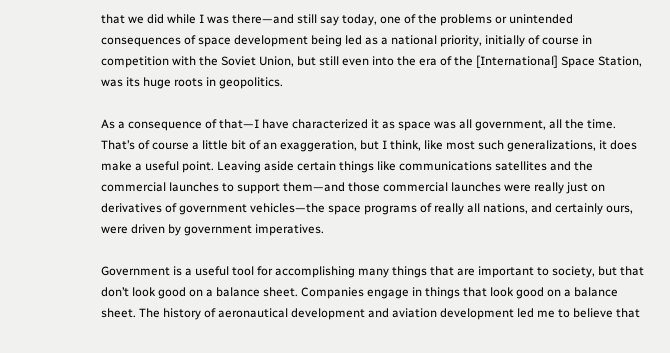that we did while I was there—and still say today, one of the problems or unintended consequences of space development being led as a national priority, initially of course in competition with the Soviet Union, but still even into the era of the [International] Space Station, was its huge roots in geopolitics.

As a consequence of that—I have characterized it as space was all government, all the time. That’s of course a little bit of an exaggeration, but I think, like most such generalizations, it does make a useful point. Leaving aside certain things like communications satellites and the commercial launches to support them—and those commercial launches were really just on derivatives of government vehicles—the space programs of really all nations, and certainly ours, were driven by government imperatives.

Government is a useful tool for accomplishing many things that are important to society, but that don’t look good on a balance sheet. Companies engage in things that look good on a balance sheet. The history of aeronautical development and aviation development led me to believe that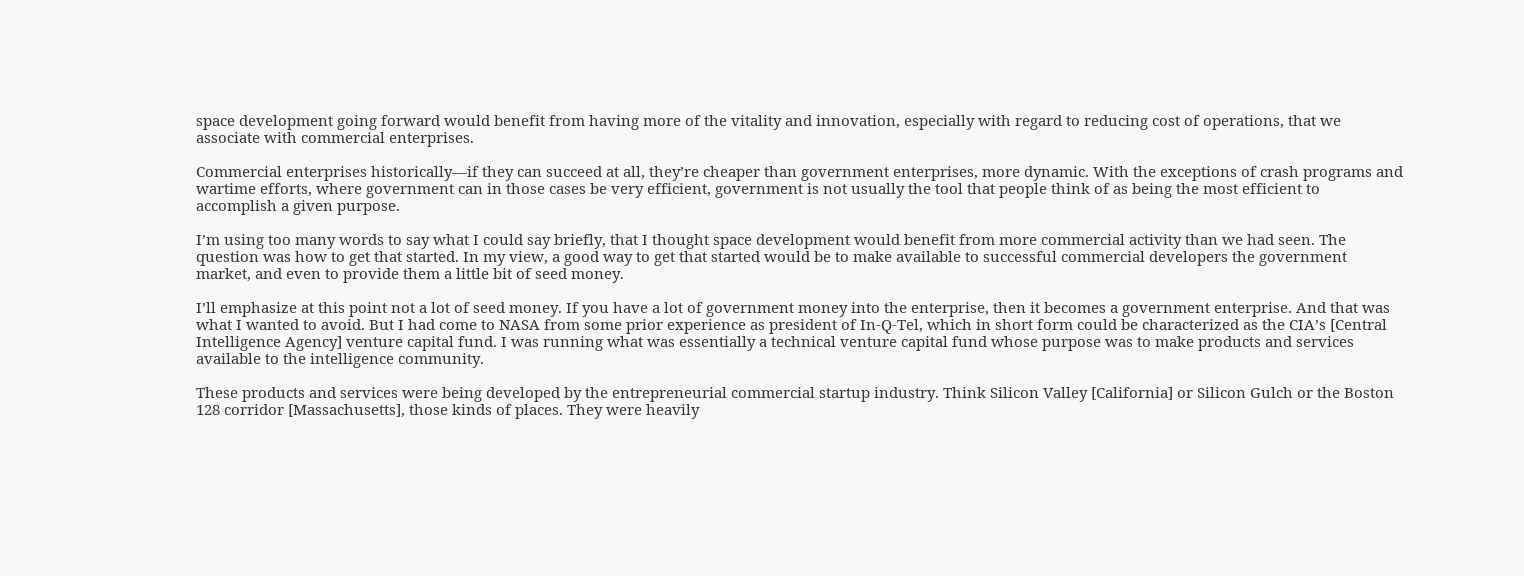space development going forward would benefit from having more of the vitality and innovation, especially with regard to reducing cost of operations, that we associate with commercial enterprises.

Commercial enterprises historically—if they can succeed at all, they’re cheaper than government enterprises, more dynamic. With the exceptions of crash programs and wartime efforts, where government can in those cases be very efficient, government is not usually the tool that people think of as being the most efficient to accomplish a given purpose.

I’m using too many words to say what I could say briefly, that I thought space development would benefit from more commercial activity than we had seen. The question was how to get that started. In my view, a good way to get that started would be to make available to successful commercial developers the government market, and even to provide them a little bit of seed money.

I’ll emphasize at this point not a lot of seed money. If you have a lot of government money into the enterprise, then it becomes a government enterprise. And that was what I wanted to avoid. But I had come to NASA from some prior experience as president of In-Q-Tel, which in short form could be characterized as the CIA’s [Central Intelligence Agency] venture capital fund. I was running what was essentially a technical venture capital fund whose purpose was to make products and services available to the intelligence community.

These products and services were being developed by the entrepreneurial commercial startup industry. Think Silicon Valley [California] or Silicon Gulch or the Boston 128 corridor [Massachusetts], those kinds of places. They were heavily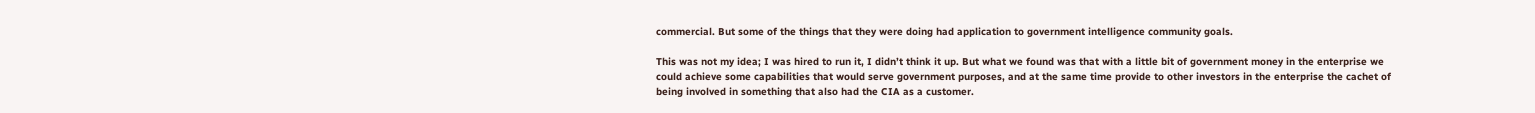commercial. But some of the things that they were doing had application to government intelligence community goals.

This was not my idea; I was hired to run it, I didn’t think it up. But what we found was that with a little bit of government money in the enterprise we could achieve some capabilities that would serve government purposes, and at the same time provide to other investors in the enterprise the cachet of being involved in something that also had the CIA as a customer.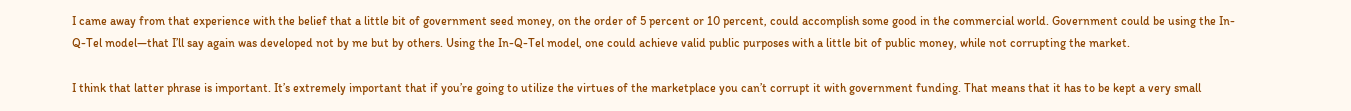I came away from that experience with the belief that a little bit of government seed money, on the order of 5 percent or 10 percent, could accomplish some good in the commercial world. Government could be using the In-Q-Tel model—that I’ll say again was developed not by me but by others. Using the In-Q-Tel model, one could achieve valid public purposes with a little bit of public money, while not corrupting the market.

I think that latter phrase is important. It’s extremely important that if you’re going to utilize the virtues of the marketplace you can’t corrupt it with government funding. That means that it has to be kept a very small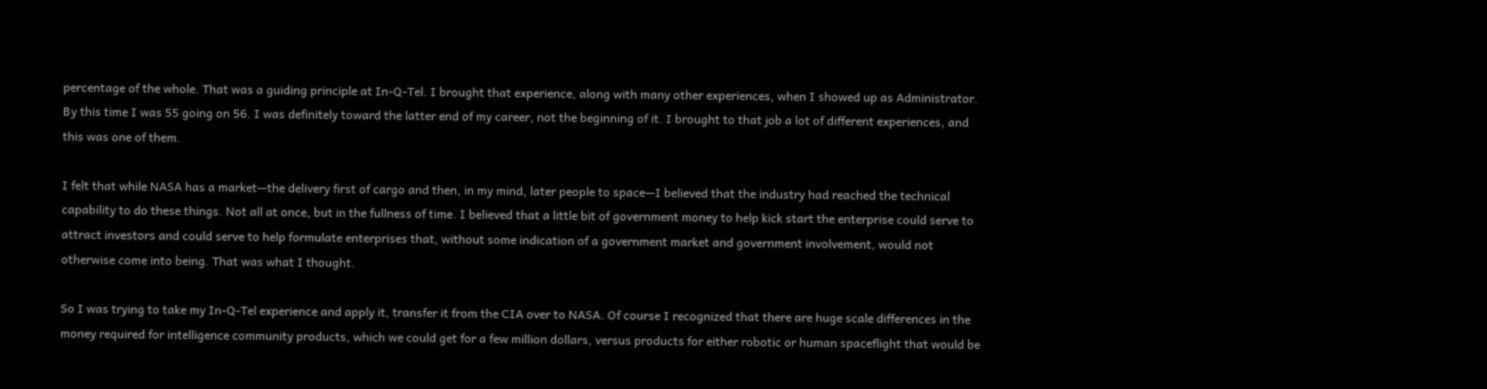percentage of the whole. That was a guiding principle at In-Q-Tel. I brought that experience, along with many other experiences, when I showed up as Administrator. By this time I was 55 going on 56. I was definitely toward the latter end of my career, not the beginning of it. I brought to that job a lot of different experiences, and this was one of them.

I felt that while NASA has a market—the delivery first of cargo and then, in my mind, later people to space—I believed that the industry had reached the technical capability to do these things. Not all at once, but in the fullness of time. I believed that a little bit of government money to help kick start the enterprise could serve to attract investors and could serve to help formulate enterprises that, without some indication of a government market and government involvement, would not otherwise come into being. That was what I thought.

So I was trying to take my In-Q-Tel experience and apply it, transfer it from the CIA over to NASA. Of course I recognized that there are huge scale differences in the money required for intelligence community products, which we could get for a few million dollars, versus products for either robotic or human spaceflight that would be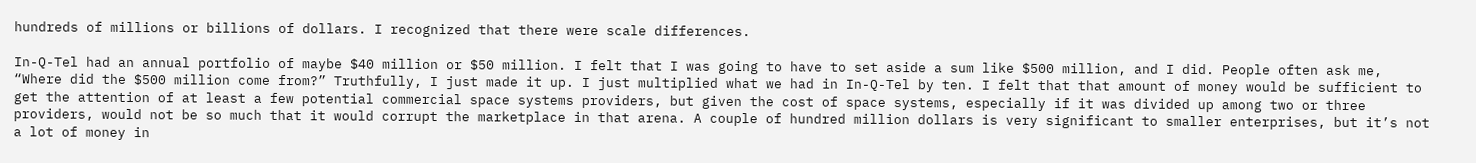hundreds of millions or billions of dollars. I recognized that there were scale differences.

In-Q-Tel had an annual portfolio of maybe $40 million or $50 million. I felt that I was going to have to set aside a sum like $500 million, and I did. People often ask me, “Where did the $500 million come from?” Truthfully, I just made it up. I just multiplied what we had in In-Q-Tel by ten. I felt that that amount of money would be sufficient to get the attention of at least a few potential commercial space systems providers, but given the cost of space systems, especially if it was divided up among two or three providers, would not be so much that it would corrupt the marketplace in that arena. A couple of hundred million dollars is very significant to smaller enterprises, but it’s not a lot of money in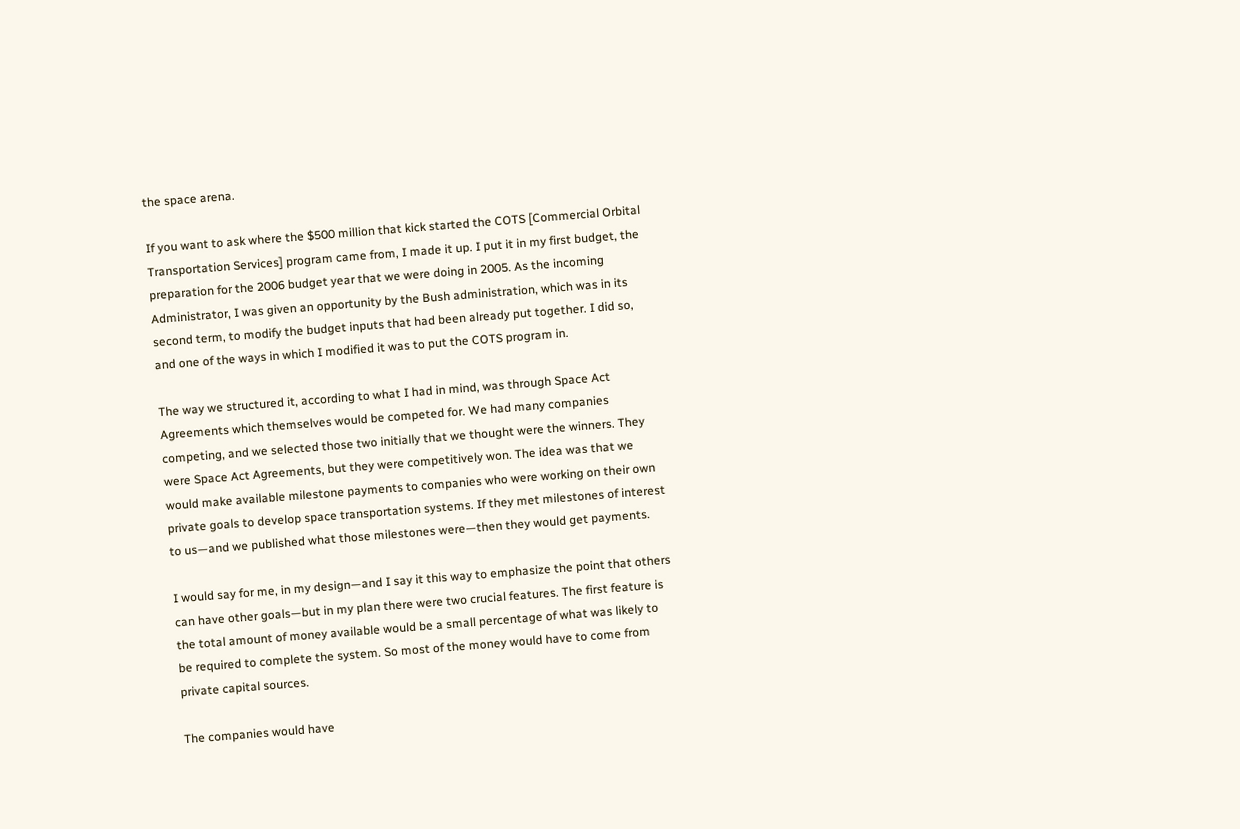the space arena.

If you want to ask where the $500 million that kick started the COTS [Commercial Orbital Transportation Services] program came from, I made it up. I put it in my first budget, the preparation for the 2006 budget year that we were doing in 2005. As the incoming Administrator, I was given an opportunity by the Bush administration, which was in its second term, to modify the budget inputs that had been already put together. I did so, and one of the ways in which I modified it was to put the COTS program in.

The way we structured it, according to what I had in mind, was through Space Act Agreements which themselves would be competed for. We had many companies competing, and we selected those two initially that we thought were the winners. They were Space Act Agreements, but they were competitively won. The idea was that we would make available milestone payments to companies who were working on their own private goals to develop space transportation systems. If they met milestones of interest to us—and we published what those milestones were—then they would get payments.

I would say for me, in my design—and I say it this way to emphasize the point that others can have other goals—but in my plan there were two crucial features. The first feature is the total amount of money available would be a small percentage of what was likely to be required to complete the system. So most of the money would have to come from private capital sources.

The companies would have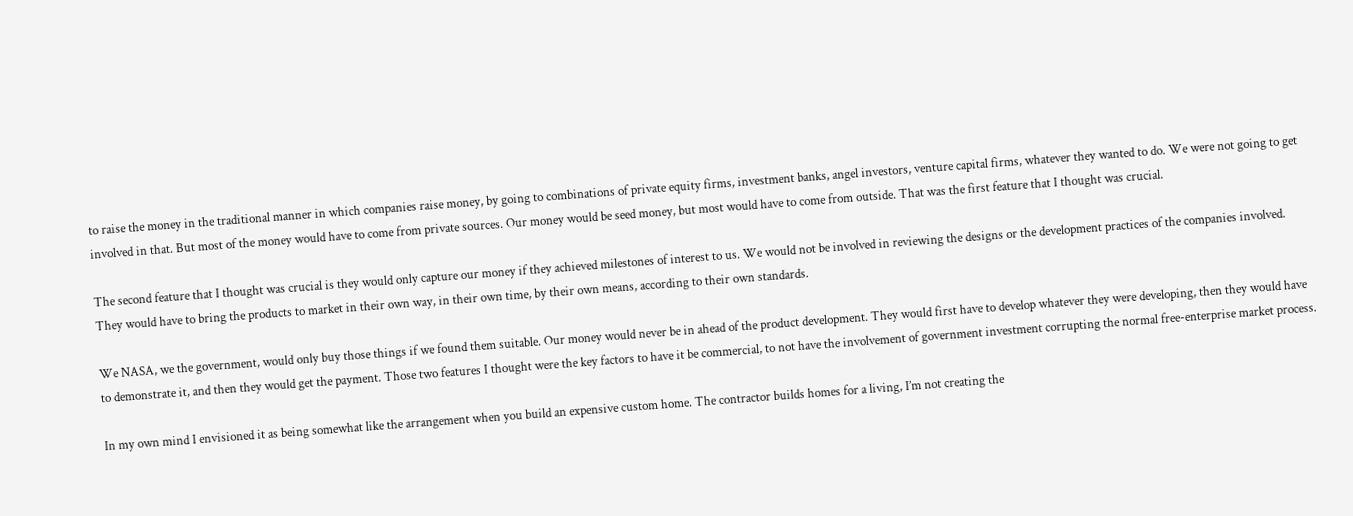to raise the money in the traditional manner in which companies raise money, by going to combinations of private equity firms, investment banks, angel investors, venture capital firms, whatever they wanted to do. We were not going to get involved in that. But most of the money would have to come from private sources. Our money would be seed money, but most would have to come from outside. That was the first feature that I thought was crucial.

The second feature that I thought was crucial is they would only capture our money if they achieved milestones of interest to us. We would not be involved in reviewing the designs or the development practices of the companies involved. They would have to bring the products to market in their own way, in their own time, by their own means, according to their own standards.

We NASA, we the government, would only buy those things if we found them suitable. Our money would never be in ahead of the product development. They would first have to develop whatever they were developing, then they would have to demonstrate it, and then they would get the payment. Those two features I thought were the key factors to have it be commercial, to not have the involvement of government investment corrupting the normal free-enterprise market process.

In my own mind I envisioned it as being somewhat like the arrangement when you build an expensive custom home. The contractor builds homes for a living, I’m not creating the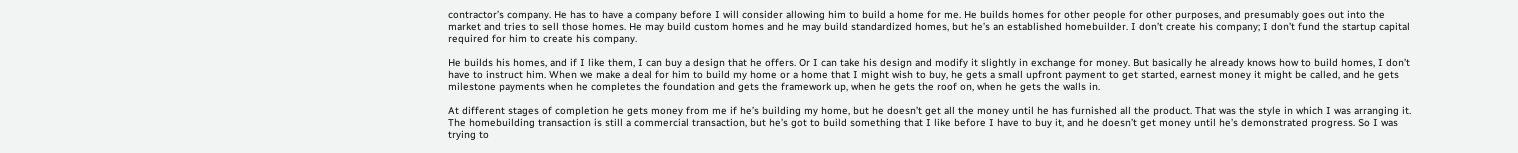contractor’s company. He has to have a company before I will consider allowing him to build a home for me. He builds homes for other people for other purposes, and presumably goes out into the market and tries to sell those homes. He may build custom homes and he may build standardized homes, but he’s an established homebuilder. I don’t create his company; I don’t fund the startup capital required for him to create his company.

He builds his homes, and if I like them, I can buy a design that he offers. Or I can take his design and modify it slightly in exchange for money. But basically he already knows how to build homes, I don’t have to instruct him. When we make a deal for him to build my home or a home that I might wish to buy, he gets a small upfront payment to get started, earnest money it might be called, and he gets milestone payments when he completes the foundation and gets the framework up, when he gets the roof on, when he gets the walls in.

At different stages of completion he gets money from me if he’s building my home, but he doesn’t get all the money until he has furnished all the product. That was the style in which I was arranging it. The homebuilding transaction is still a commercial transaction, but he’s got to build something that I like before I have to buy it, and he doesn’t get money until he’s demonstrated progress. So I was trying to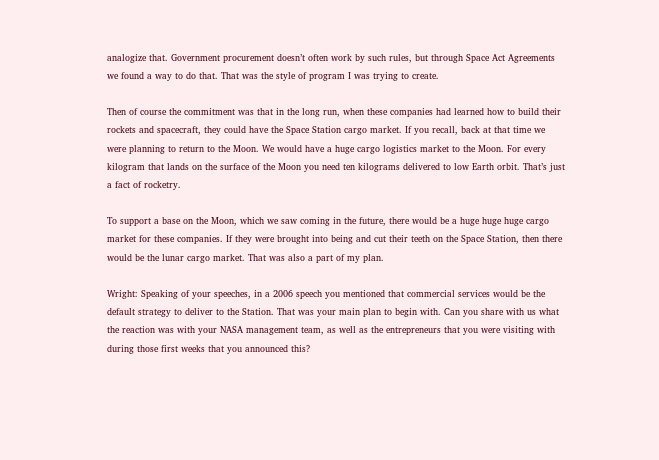analogize that. Government procurement doesn’t often work by such rules, but through Space Act Agreements we found a way to do that. That was the style of program I was trying to create.

Then of course the commitment was that in the long run, when these companies had learned how to build their rockets and spacecraft, they could have the Space Station cargo market. If you recall, back at that time we were planning to return to the Moon. We would have a huge cargo logistics market to the Moon. For every kilogram that lands on the surface of the Moon you need ten kilograms delivered to low Earth orbit. That’s just a fact of rocketry.

To support a base on the Moon, which we saw coming in the future, there would be a huge huge huge cargo market for these companies. If they were brought into being and cut their teeth on the Space Station, then there would be the lunar cargo market. That was also a part of my plan.

Wright: Speaking of your speeches, in a 2006 speech you mentioned that commercial services would be the default strategy to deliver to the Station. That was your main plan to begin with. Can you share with us what the reaction was with your NASA management team, as well as the entrepreneurs that you were visiting with during those first weeks that you announced this?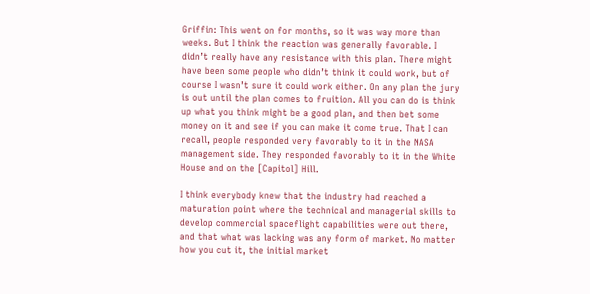Griffin: This went on for months, so it was way more than weeks. But I think the reaction was generally favorable. I didn’t really have any resistance with this plan. There might have been some people who didn’t think it could work, but of course I wasn’t sure it could work either. On any plan the jury is out until the plan comes to fruition. All you can do is think up what you think might be a good plan, and then bet some money on it and see if you can make it come true. That I can recall, people responded very favorably to it in the NASA management side. They responded favorably to it in the White House and on the [Capitol] Hill.

I think everybody knew that the industry had reached a maturation point where the technical and managerial skills to develop commercial spaceflight capabilities were out there, and that what was lacking was any form of market. No matter how you cut it, the initial market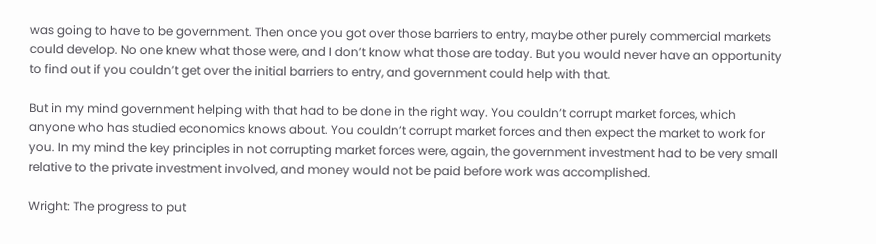was going to have to be government. Then once you got over those barriers to entry, maybe other purely commercial markets could develop. No one knew what those were, and I don’t know what those are today. But you would never have an opportunity to find out if you couldn’t get over the initial barriers to entry, and government could help with that.

But in my mind government helping with that had to be done in the right way. You couldn’t corrupt market forces, which anyone who has studied economics knows about. You couldn’t corrupt market forces and then expect the market to work for you. In my mind the key principles in not corrupting market forces were, again, the government investment had to be very small relative to the private investment involved, and money would not be paid before work was accomplished.

Wright: The progress to put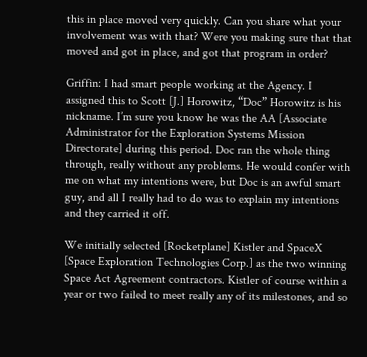this in place moved very quickly. Can you share what your involvement was with that? Were you making sure that that moved and got in place, and got that program in order?

Griffin: I had smart people working at the Agency. I assigned this to Scott [J.] Horowitz, “Doc” Horowitz is his nickname. I’m sure you know he was the AA [Associate Administrator for the Exploration Systems Mission Directorate] during this period. Doc ran the whole thing through, really without any problems. He would confer with me on what my intentions were, but Doc is an awful smart guy, and all I really had to do was to explain my intentions and they carried it off.

We initially selected [Rocketplane] Kistler and SpaceX [Space Exploration Technologies Corp.] as the two winning Space Act Agreement contractors. Kistler of course within a year or two failed to meet really any of its milestones, and so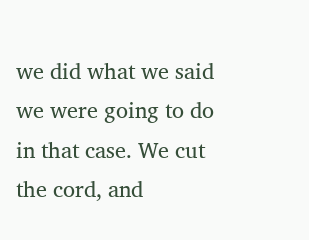we did what we said we were going to do in that case. We cut the cord, and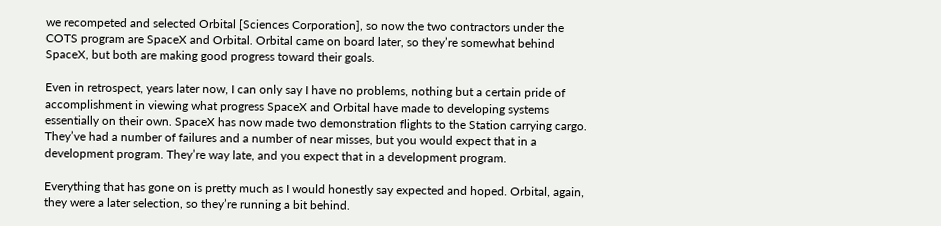we recompeted and selected Orbital [Sciences Corporation], so now the two contractors under the COTS program are SpaceX and Orbital. Orbital came on board later, so they’re somewhat behind SpaceX, but both are making good progress toward their goals.

Even in retrospect, years later now, I can only say I have no problems, nothing but a certain pride of accomplishment in viewing what progress SpaceX and Orbital have made to developing systems essentially on their own. SpaceX has now made two demonstration flights to the Station carrying cargo. They’ve had a number of failures and a number of near misses, but you would expect that in a development program. They’re way late, and you expect that in a development program.

Everything that has gone on is pretty much as I would honestly say expected and hoped. Orbital, again, they were a later selection, so they’re running a bit behind.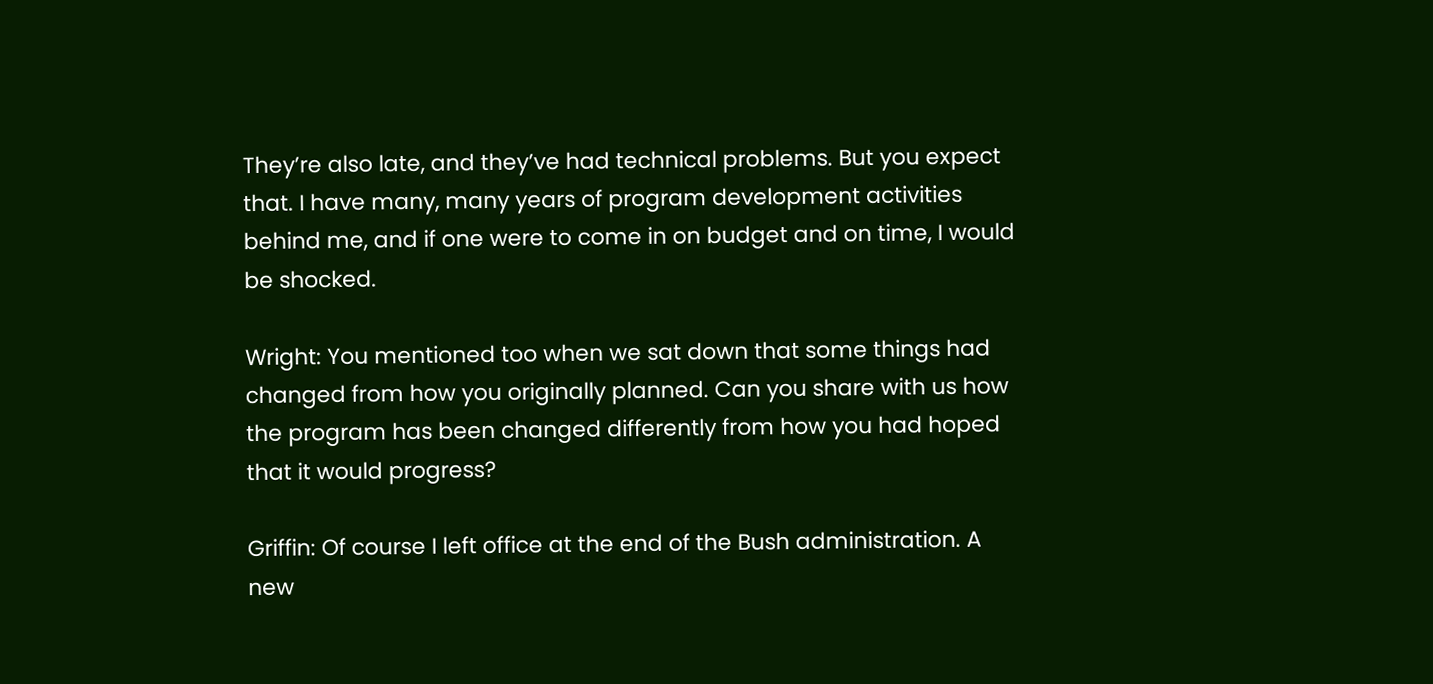They’re also late, and they’ve had technical problems. But you expect that. I have many, many years of program development activities behind me, and if one were to come in on budget and on time, I would be shocked.

Wright: You mentioned too when we sat down that some things had changed from how you originally planned. Can you share with us how the program has been changed differently from how you had hoped that it would progress?

Griffin: Of course I left office at the end of the Bush administration. A new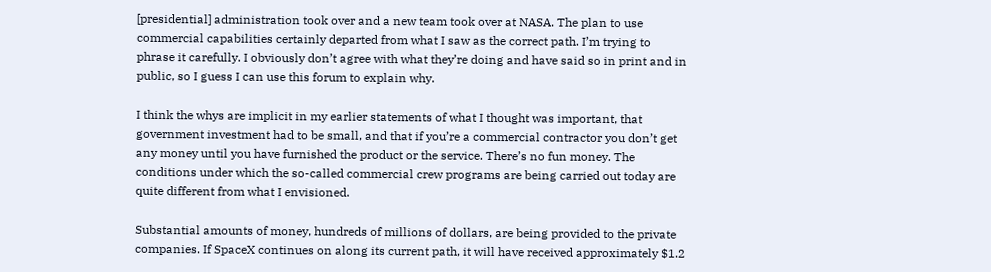[presidential] administration took over and a new team took over at NASA. The plan to use commercial capabilities certainly departed from what I saw as the correct path. I’m trying to phrase it carefully. I obviously don’t agree with what they’re doing and have said so in print and in public, so I guess I can use this forum to explain why.

I think the whys are implicit in my earlier statements of what I thought was important, that government investment had to be small, and that if you’re a commercial contractor you don’t get any money until you have furnished the product or the service. There’s no fun money. The conditions under which the so-called commercial crew programs are being carried out today are quite different from what I envisioned.

Substantial amounts of money, hundreds of millions of dollars, are being provided to the private companies. If SpaceX continues on along its current path, it will have received approximately $1.2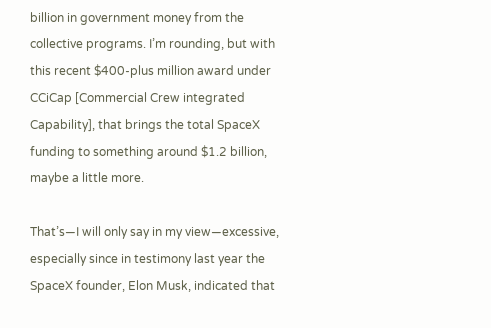billion in government money from the collective programs. I’m rounding, but with this recent $400-plus million award under CCiCap [Commercial Crew integrated Capability], that brings the total SpaceX funding to something around $1.2 billion, maybe a little more.

That’s—I will only say in my view—excessive, especially since in testimony last year the SpaceX founder, Elon Musk, indicated that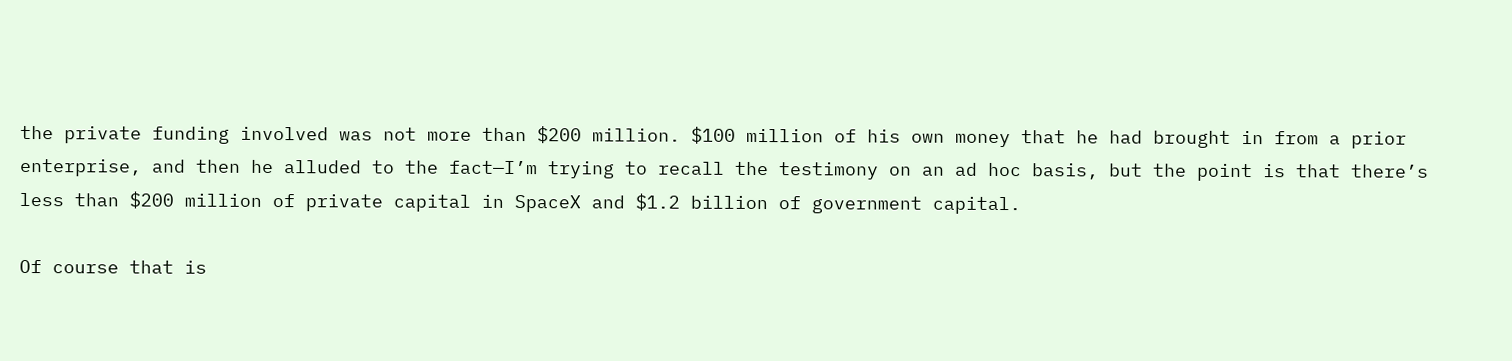the private funding involved was not more than $200 million. $100 million of his own money that he had brought in from a prior enterprise, and then he alluded to the fact—I’m trying to recall the testimony on an ad hoc basis, but the point is that there’s less than $200 million of private capital in SpaceX and $1.2 billion of government capital.

Of course that is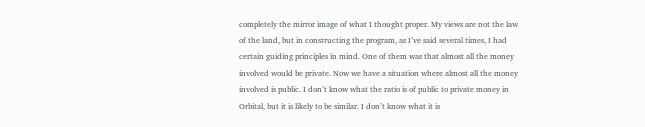completely the mirror image of what I thought proper. My views are not the law of the land, but in constructing the program, as I’ve said several times, I had certain guiding principles in mind. One of them was that almost all the money involved would be private. Now we have a situation where almost all the money involved is public. I don’t know what the ratio is of public to private money in Orbital, but it is likely to be similar. I don’t know what it is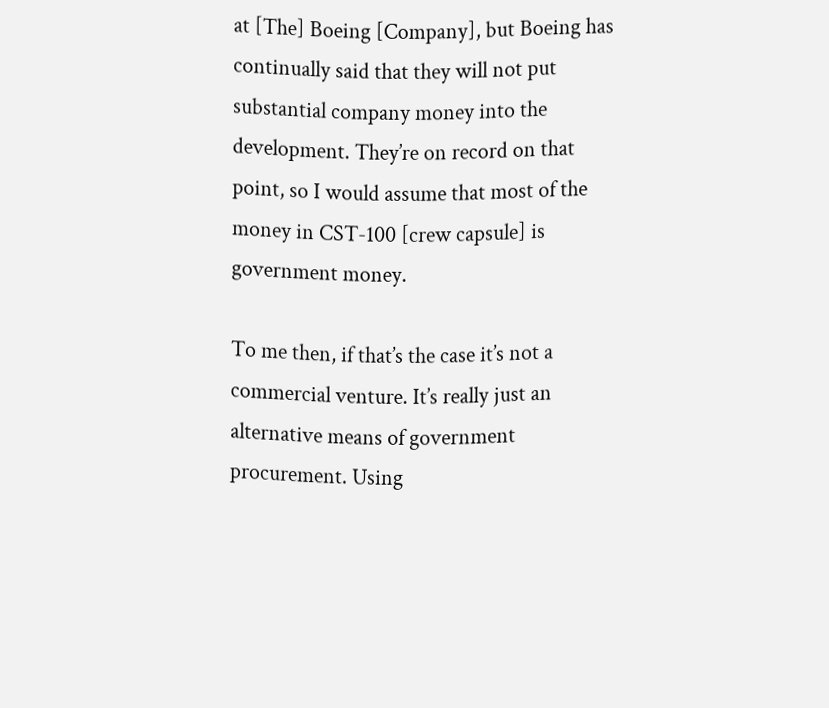at [The] Boeing [Company], but Boeing has continually said that they will not put substantial company money into the development. They’re on record on that point, so I would assume that most of the money in CST-100 [crew capsule] is government money.

To me then, if that’s the case it’s not a commercial venture. It’s really just an alternative means of government procurement. Using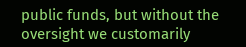public funds, but without the oversight we customarily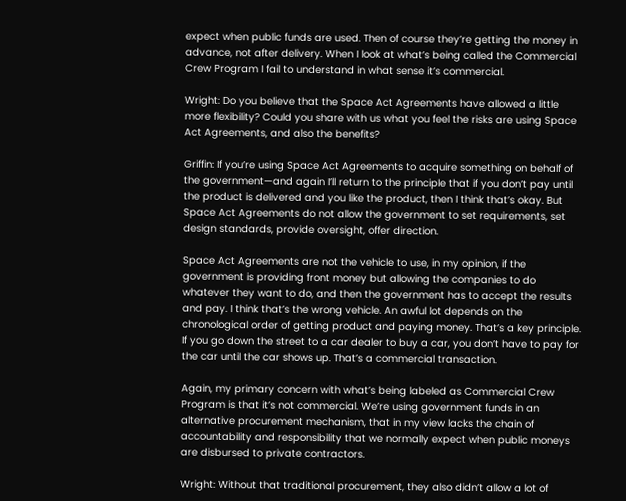expect when public funds are used. Then of course they’re getting the money in advance, not after delivery. When I look at what’s being called the Commercial Crew Program I fail to understand in what sense it’s commercial.

Wright: Do you believe that the Space Act Agreements have allowed a little more flexibility? Could you share with us what you feel the risks are using Space Act Agreements, and also the benefits?

Griffin: If you’re using Space Act Agreements to acquire something on behalf of the government—and again I’ll return to the principle that if you don’t pay until the product is delivered and you like the product, then I think that’s okay. But Space Act Agreements do not allow the government to set requirements, set design standards, provide oversight, offer direction.

Space Act Agreements are not the vehicle to use, in my opinion, if the government is providing front money but allowing the companies to do whatever they want to do, and then the government has to accept the results and pay. I think that’s the wrong vehicle. An awful lot depends on the chronological order of getting product and paying money. That’s a key principle. If you go down the street to a car dealer to buy a car, you don’t have to pay for the car until the car shows up. That’s a commercial transaction.

Again, my primary concern with what’s being labeled as Commercial Crew Program is that it’s not commercial. We’re using government funds in an alternative procurement mechanism, that in my view lacks the chain of accountability and responsibility that we normally expect when public moneys are disbursed to private contractors.

Wright: Without that traditional procurement, they also didn’t allow a lot of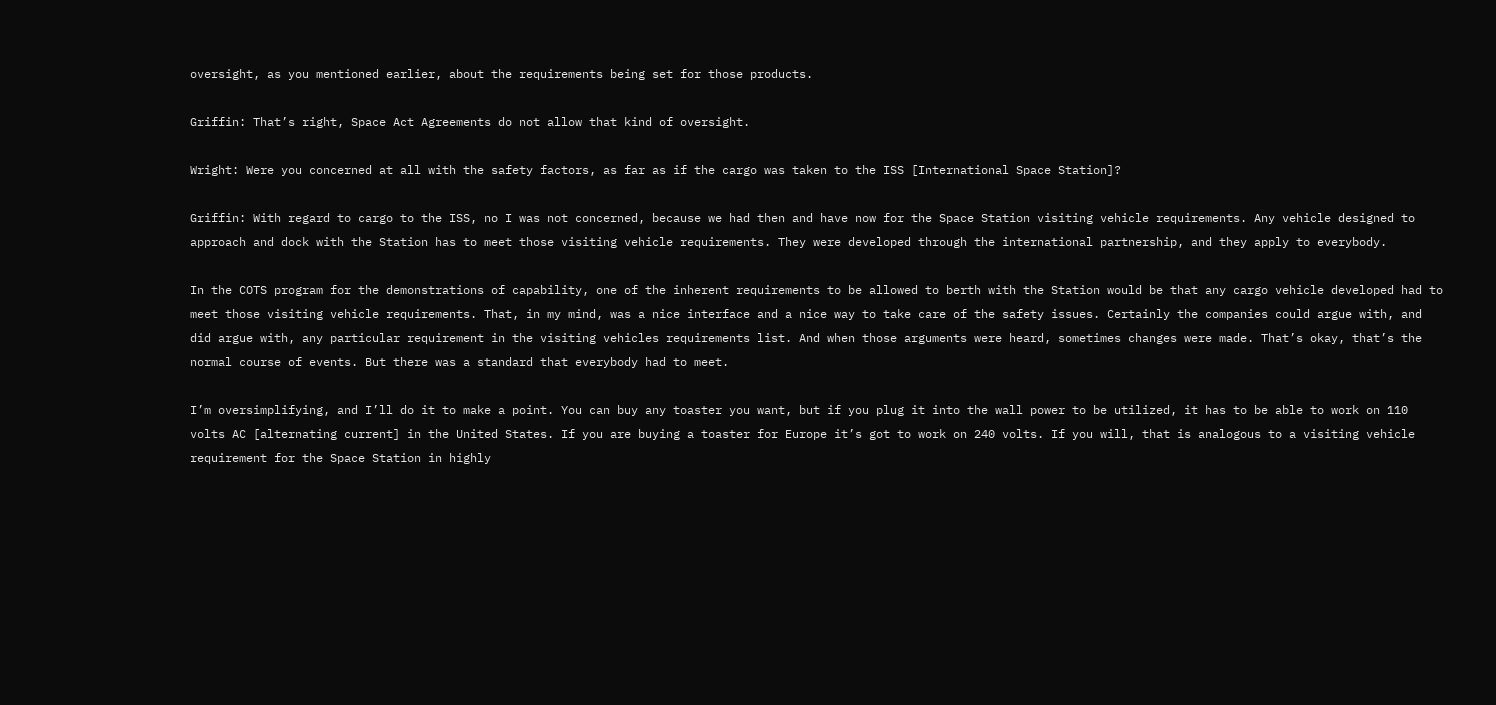oversight, as you mentioned earlier, about the requirements being set for those products.

Griffin: That’s right, Space Act Agreements do not allow that kind of oversight.

Wright: Were you concerned at all with the safety factors, as far as if the cargo was taken to the ISS [International Space Station]?

Griffin: With regard to cargo to the ISS, no I was not concerned, because we had then and have now for the Space Station visiting vehicle requirements. Any vehicle designed to approach and dock with the Station has to meet those visiting vehicle requirements. They were developed through the international partnership, and they apply to everybody.

In the COTS program for the demonstrations of capability, one of the inherent requirements to be allowed to berth with the Station would be that any cargo vehicle developed had to meet those visiting vehicle requirements. That, in my mind, was a nice interface and a nice way to take care of the safety issues. Certainly the companies could argue with, and did argue with, any particular requirement in the visiting vehicles requirements list. And when those arguments were heard, sometimes changes were made. That’s okay, that’s the normal course of events. But there was a standard that everybody had to meet.

I’m oversimplifying, and I’ll do it to make a point. You can buy any toaster you want, but if you plug it into the wall power to be utilized, it has to be able to work on 110 volts AC [alternating current] in the United States. If you are buying a toaster for Europe it’s got to work on 240 volts. If you will, that is analogous to a visiting vehicle requirement for the Space Station in highly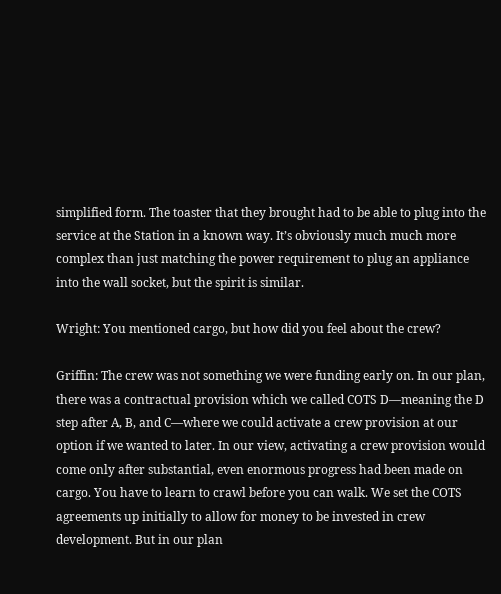simplified form. The toaster that they brought had to be able to plug into the service at the Station in a known way. It’s obviously much much more complex than just matching the power requirement to plug an appliance into the wall socket, but the spirit is similar.

Wright: You mentioned cargo, but how did you feel about the crew?

Griffin: The crew was not something we were funding early on. In our plan, there was a contractual provision which we called COTS D—meaning the D step after A, B, and C—where we could activate a crew provision at our option if we wanted to later. In our view, activating a crew provision would come only after substantial, even enormous progress had been made on cargo. You have to learn to crawl before you can walk. We set the COTS agreements up initially to allow for money to be invested in crew development. But in our plan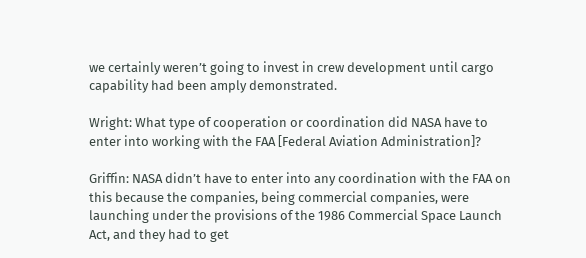we certainly weren’t going to invest in crew development until cargo capability had been amply demonstrated.

Wright: What type of cooperation or coordination did NASA have to enter into working with the FAA [Federal Aviation Administration]?

Griffin: NASA didn’t have to enter into any coordination with the FAA on this because the companies, being commercial companies, were launching under the provisions of the 1986 Commercial Space Launch Act, and they had to get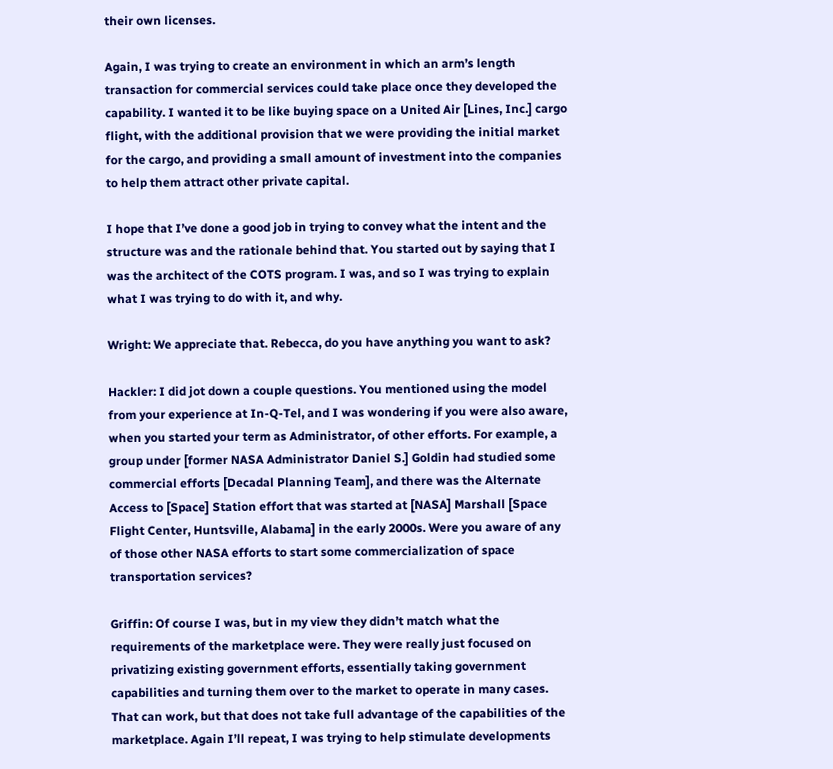their own licenses.

Again, I was trying to create an environment in which an arm’s length transaction for commercial services could take place once they developed the capability. I wanted it to be like buying space on a United Air [Lines, Inc.] cargo flight, with the additional provision that we were providing the initial market for the cargo, and providing a small amount of investment into the companies to help them attract other private capital.

I hope that I’ve done a good job in trying to convey what the intent and the structure was and the rationale behind that. You started out by saying that I was the architect of the COTS program. I was, and so I was trying to explain what I was trying to do with it, and why.

Wright: We appreciate that. Rebecca, do you have anything you want to ask?

Hackler: I did jot down a couple questions. You mentioned using the model from your experience at In-Q-Tel, and I was wondering if you were also aware, when you started your term as Administrator, of other efforts. For example, a group under [former NASA Administrator Daniel S.] Goldin had studied some commercial efforts [Decadal Planning Team], and there was the Alternate Access to [Space] Station effort that was started at [NASA] Marshall [Space Flight Center, Huntsville, Alabama] in the early 2000s. Were you aware of any of those other NASA efforts to start some commercialization of space transportation services?

Griffin: Of course I was, but in my view they didn’t match what the requirements of the marketplace were. They were really just focused on privatizing existing government efforts, essentially taking government capabilities and turning them over to the market to operate in many cases. That can work, but that does not take full advantage of the capabilities of the marketplace. Again I’ll repeat, I was trying to help stimulate developments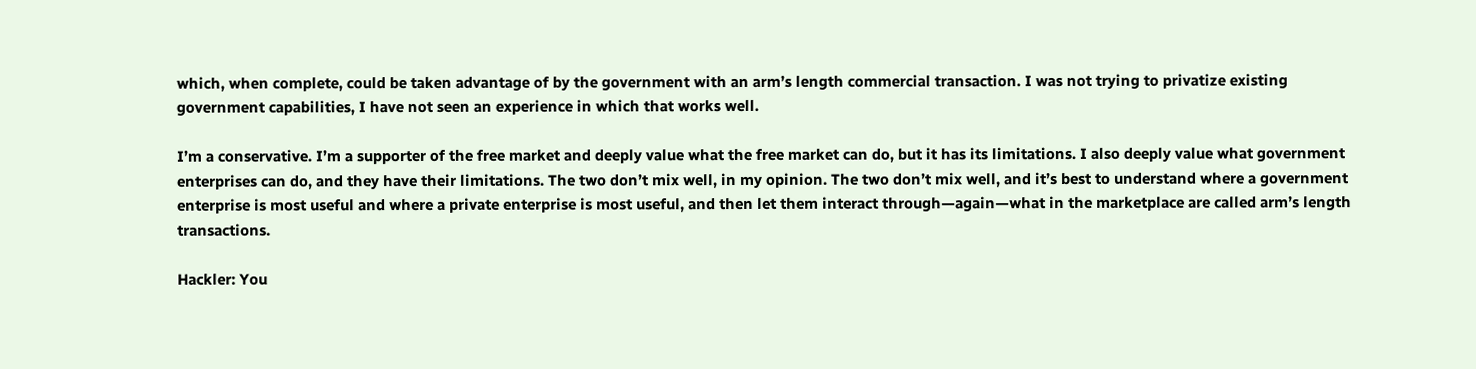which, when complete, could be taken advantage of by the government with an arm’s length commercial transaction. I was not trying to privatize existing government capabilities, I have not seen an experience in which that works well.

I’m a conservative. I’m a supporter of the free market and deeply value what the free market can do, but it has its limitations. I also deeply value what government enterprises can do, and they have their limitations. The two don’t mix well, in my opinion. The two don’t mix well, and it’s best to understand where a government enterprise is most useful and where a private enterprise is most useful, and then let them interact through—again—what in the marketplace are called arm’s length transactions.

Hackler: You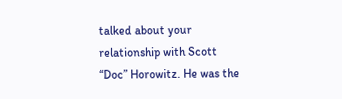talked about your relationship with Scott “Doc” Horowitz. He was the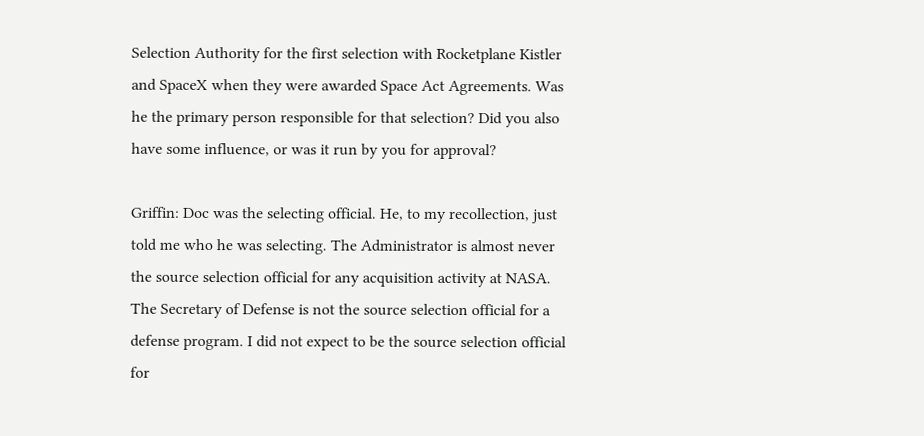Selection Authority for the first selection with Rocketplane Kistler and SpaceX when they were awarded Space Act Agreements. Was he the primary person responsible for that selection? Did you also have some influence, or was it run by you for approval?

Griffin: Doc was the selecting official. He, to my recollection, just told me who he was selecting. The Administrator is almost never the source selection official for any acquisition activity at NASA. The Secretary of Defense is not the source selection official for a defense program. I did not expect to be the source selection official for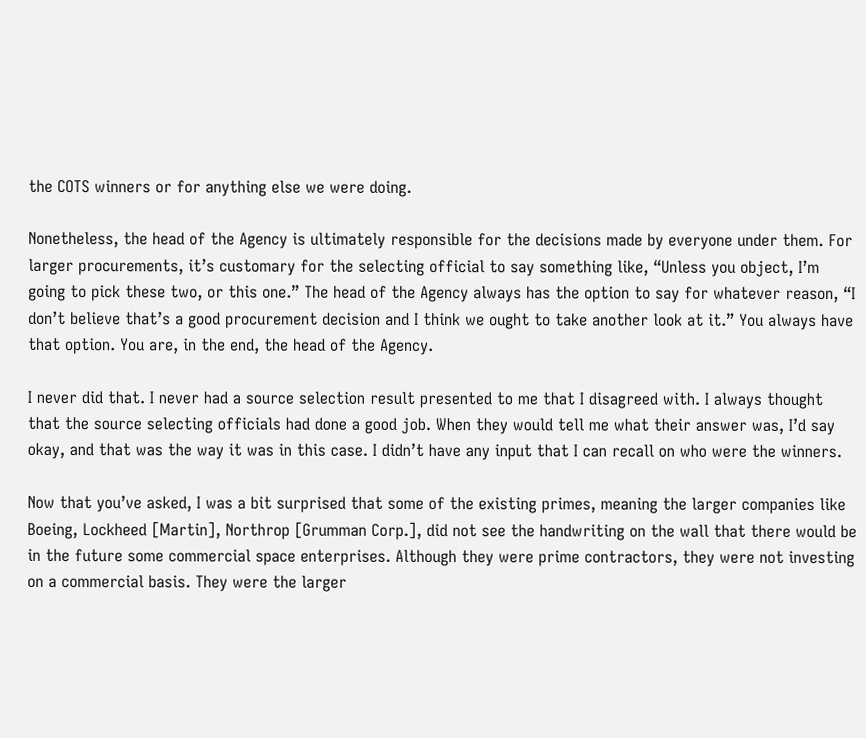the COTS winners or for anything else we were doing.

Nonetheless, the head of the Agency is ultimately responsible for the decisions made by everyone under them. For larger procurements, it’s customary for the selecting official to say something like, “Unless you object, I’m going to pick these two, or this one.” The head of the Agency always has the option to say for whatever reason, “I don’t believe that’s a good procurement decision and I think we ought to take another look at it.” You always have that option. You are, in the end, the head of the Agency.

I never did that. I never had a source selection result presented to me that I disagreed with. I always thought that the source selecting officials had done a good job. When they would tell me what their answer was, I’d say okay, and that was the way it was in this case. I didn’t have any input that I can recall on who were the winners.

Now that you’ve asked, I was a bit surprised that some of the existing primes, meaning the larger companies like Boeing, Lockheed [Martin], Northrop [Grumman Corp.], did not see the handwriting on the wall that there would be in the future some commercial space enterprises. Although they were prime contractors, they were not investing on a commercial basis. They were the larger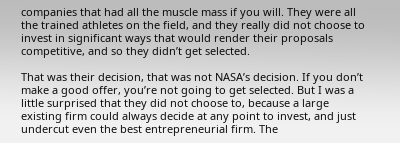companies that had all the muscle mass if you will. They were all the trained athletes on the field, and they really did not choose to invest in significant ways that would render their proposals competitive, and so they didn’t get selected.

That was their decision, that was not NASA’s decision. If you don’t make a good offer, you’re not going to get selected. But I was a little surprised that they did not choose to, because a large existing firm could always decide at any point to invest, and just undercut even the best entrepreneurial firm. The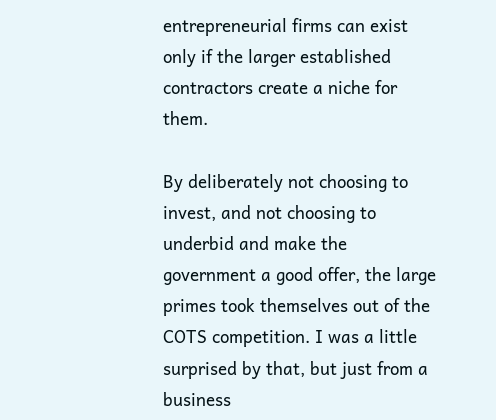entrepreneurial firms can exist only if the larger established contractors create a niche for them.

By deliberately not choosing to invest, and not choosing to underbid and make the government a good offer, the large primes took themselves out of the COTS competition. I was a little surprised by that, but just from a business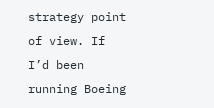strategy point of view. If I’d been running Boeing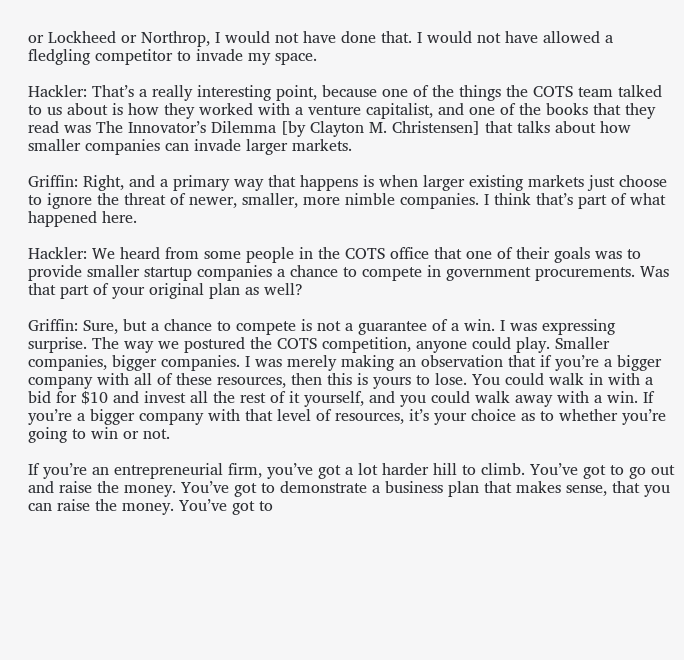or Lockheed or Northrop, I would not have done that. I would not have allowed a fledgling competitor to invade my space.

Hackler: That’s a really interesting point, because one of the things the COTS team talked to us about is how they worked with a venture capitalist, and one of the books that they read was The Innovator’s Dilemma [by Clayton M. Christensen] that talks about how smaller companies can invade larger markets.

Griffin: Right, and a primary way that happens is when larger existing markets just choose to ignore the threat of newer, smaller, more nimble companies. I think that’s part of what happened here.

Hackler: We heard from some people in the COTS office that one of their goals was to provide smaller startup companies a chance to compete in government procurements. Was that part of your original plan as well?

Griffin: Sure, but a chance to compete is not a guarantee of a win. I was expressing surprise. The way we postured the COTS competition, anyone could play. Smaller companies, bigger companies. I was merely making an observation that if you’re a bigger company with all of these resources, then this is yours to lose. You could walk in with a bid for $10 and invest all the rest of it yourself, and you could walk away with a win. If you’re a bigger company with that level of resources, it’s your choice as to whether you’re going to win or not.

If you’re an entrepreneurial firm, you’ve got a lot harder hill to climb. You’ve got to go out and raise the money. You’ve got to demonstrate a business plan that makes sense, that you can raise the money. You’ve got to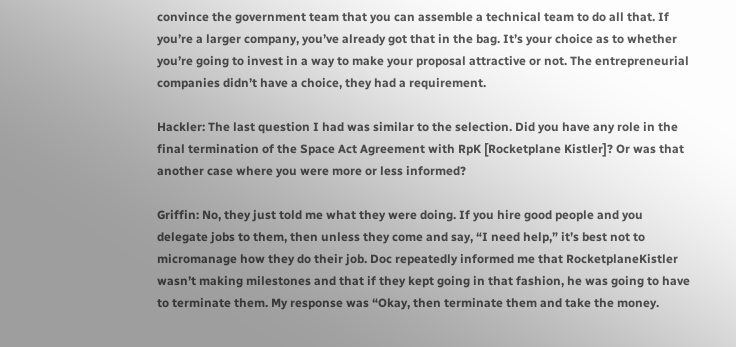convince the government team that you can assemble a technical team to do all that. If you’re a larger company, you’ve already got that in the bag. It’s your choice as to whether you’re going to invest in a way to make your proposal attractive or not. The entrepreneurial companies didn’t have a choice, they had a requirement.

Hackler: The last question I had was similar to the selection. Did you have any role in the final termination of the Space Act Agreement with RpK [Rocketplane Kistler]? Or was that another case where you were more or less informed?

Griffin: No, they just told me what they were doing. If you hire good people and you delegate jobs to them, then unless they come and say, “I need help,” it’s best not to micromanage how they do their job. Doc repeatedly informed me that RocketplaneKistler wasn’t making milestones and that if they kept going in that fashion, he was going to have to terminate them. My response was “Okay, then terminate them and take the money.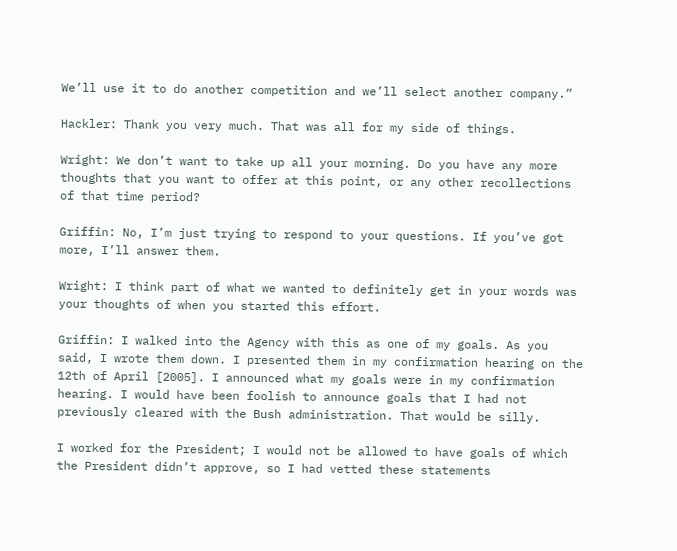We’ll use it to do another competition and we’ll select another company.”

Hackler: Thank you very much. That was all for my side of things.

Wright: We don’t want to take up all your morning. Do you have any more thoughts that you want to offer at this point, or any other recollections of that time period?

Griffin: No, I’m just trying to respond to your questions. If you’ve got more, I’ll answer them.

Wright: I think part of what we wanted to definitely get in your words was your thoughts of when you started this effort.

Griffin: I walked into the Agency with this as one of my goals. As you said, I wrote them down. I presented them in my confirmation hearing on the 12th of April [2005]. I announced what my goals were in my confirmation hearing. I would have been foolish to announce goals that I had not previously cleared with the Bush administration. That would be silly.

I worked for the President; I would not be allowed to have goals of which the President didn’t approve, so I had vetted these statements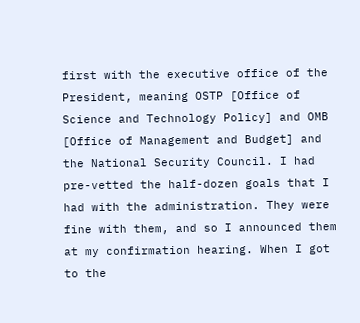first with the executive office of the President, meaning OSTP [Office of Science and Technology Policy] and OMB [Office of Management and Budget] and the National Security Council. I had pre-vetted the half-dozen goals that I had with the administration. They were fine with them, and so I announced them at my confirmation hearing. When I got to the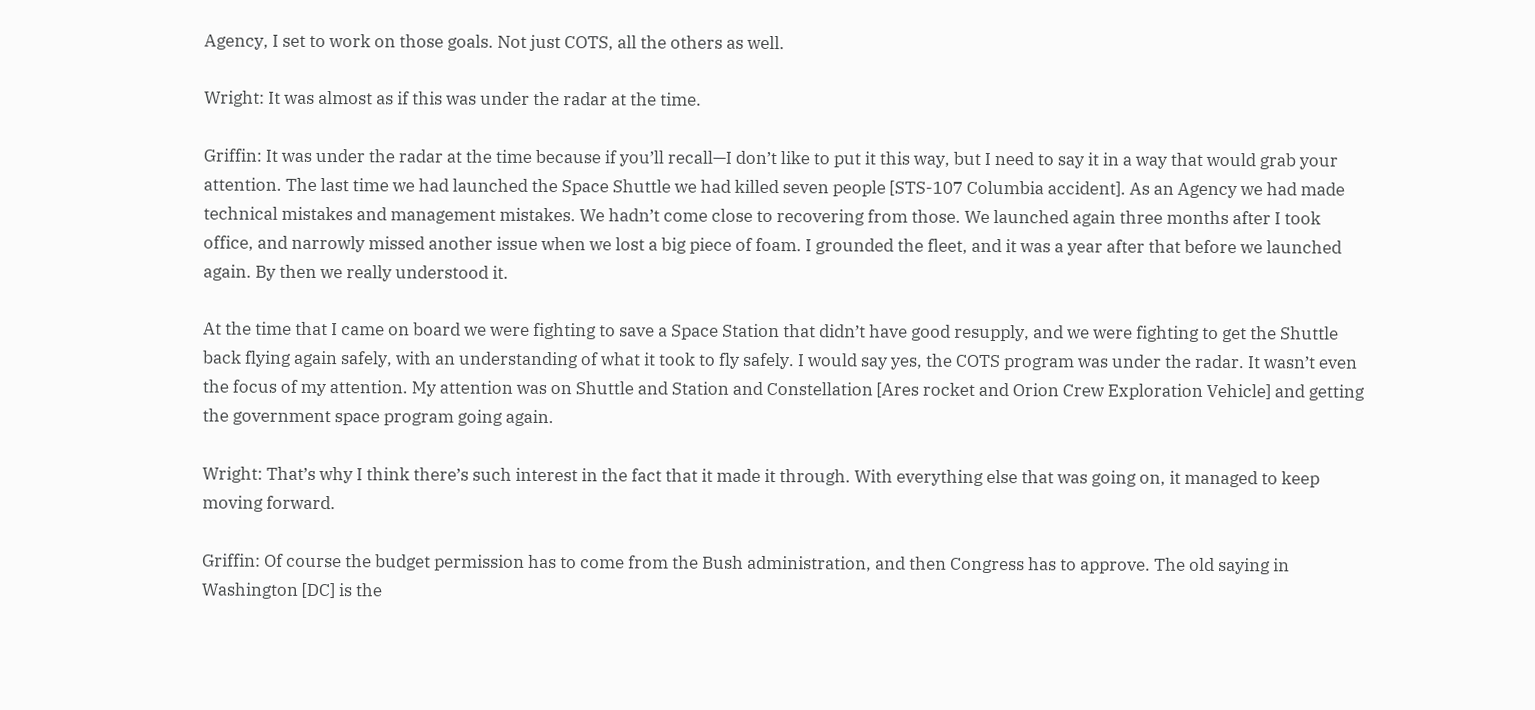Agency, I set to work on those goals. Not just COTS, all the others as well.

Wright: It was almost as if this was under the radar at the time.

Griffin: It was under the radar at the time because if you’ll recall—I don’t like to put it this way, but I need to say it in a way that would grab your attention. The last time we had launched the Space Shuttle we had killed seven people [STS-107 Columbia accident]. As an Agency we had made technical mistakes and management mistakes. We hadn’t come close to recovering from those. We launched again three months after I took office, and narrowly missed another issue when we lost a big piece of foam. I grounded the fleet, and it was a year after that before we launched again. By then we really understood it.

At the time that I came on board we were fighting to save a Space Station that didn’t have good resupply, and we were fighting to get the Shuttle back flying again safely, with an understanding of what it took to fly safely. I would say yes, the COTS program was under the radar. It wasn’t even the focus of my attention. My attention was on Shuttle and Station and Constellation [Ares rocket and Orion Crew Exploration Vehicle] and getting the government space program going again.

Wright: That’s why I think there’s such interest in the fact that it made it through. With everything else that was going on, it managed to keep moving forward.

Griffin: Of course the budget permission has to come from the Bush administration, and then Congress has to approve. The old saying in Washington [DC] is the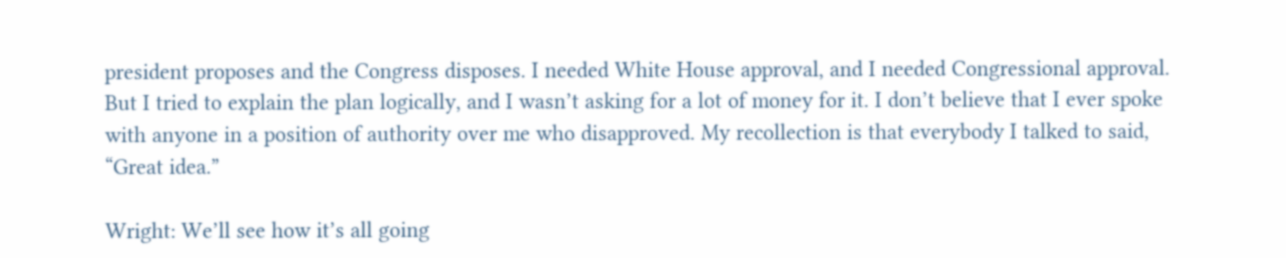president proposes and the Congress disposes. I needed White House approval, and I needed Congressional approval. But I tried to explain the plan logically, and I wasn’t asking for a lot of money for it. I don’t believe that I ever spoke with anyone in a position of authority over me who disapproved. My recollection is that everybody I talked to said, “Great idea.”

Wright: We’ll see how it’s all going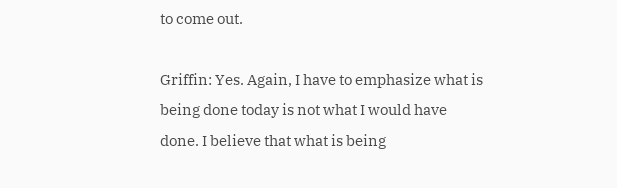to come out.

Griffin: Yes. Again, I have to emphasize what is being done today is not what I would have done. I believe that what is being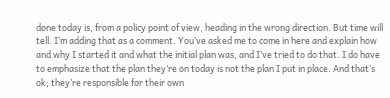done today is, from a policy point of view, heading in the wrong direction. But time will tell. I’m adding that as a comment. You’ve asked me to come in here and explain how and why I started it and what the initial plan was, and I’ve tried to do that. I do have to emphasize that the plan they’re on today is not the plan I put in place. And that’s ok; they’re responsible for their own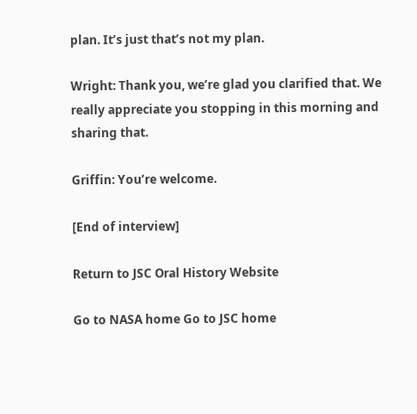plan. It’s just that’s not my plan.

Wright: Thank you, we’re glad you clarified that. We really appreciate you stopping in this morning and sharing that.

Griffin: You’re welcome.

[End of interview]

Return to JSC Oral History Website

Go to NASA home Go to JSC home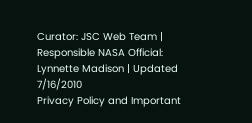Curator: JSC Web Team | Responsible NASA Official: Lynnette Madison | Updated 7/16/2010
Privacy Policy and Important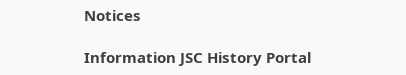Notices

Information JSC History Portal